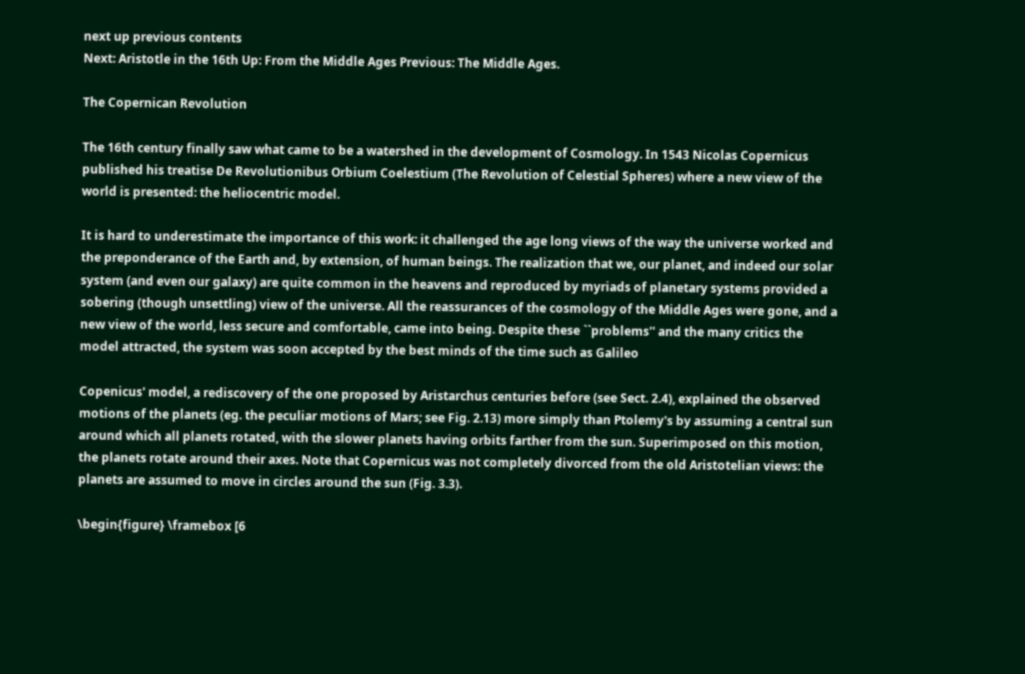next up previous contents
Next: Aristotle in the 16th Up: From the Middle Ages Previous: The Middle Ages.

The Copernican Revolution

The 16th century finally saw what came to be a watershed in the development of Cosmology. In 1543 Nicolas Copernicus published his treatise De Revolutionibus Orbium Coelestium (The Revolution of Celestial Spheres) where a new view of the world is presented: the heliocentric model.

It is hard to underestimate the importance of this work: it challenged the age long views of the way the universe worked and the preponderance of the Earth and, by extension, of human beings. The realization that we, our planet, and indeed our solar system (and even our galaxy) are quite common in the heavens and reproduced by myriads of planetary systems provided a sobering (though unsettling) view of the universe. All the reassurances of the cosmology of the Middle Ages were gone, and a new view of the world, less secure and comfortable, came into being. Despite these ``problems'' and the many critics the model attracted, the system was soon accepted by the best minds of the time such as Galileo

Copenicus' model, a rediscovery of the one proposed by Aristarchus centuries before (see Sect. 2.4), explained the observed motions of the planets (eg. the peculiar motions of Mars; see Fig. 2.13) more simply than Ptolemy's by assuming a central sun around which all planets rotated, with the slower planets having orbits farther from the sun. Superimposed on this motion, the planets rotate around their axes. Note that Copernicus was not completely divorced from the old Aristotelian views: the planets are assumed to move in circles around the sun (Fig. 3.3).

\begin{figure} \framebox [6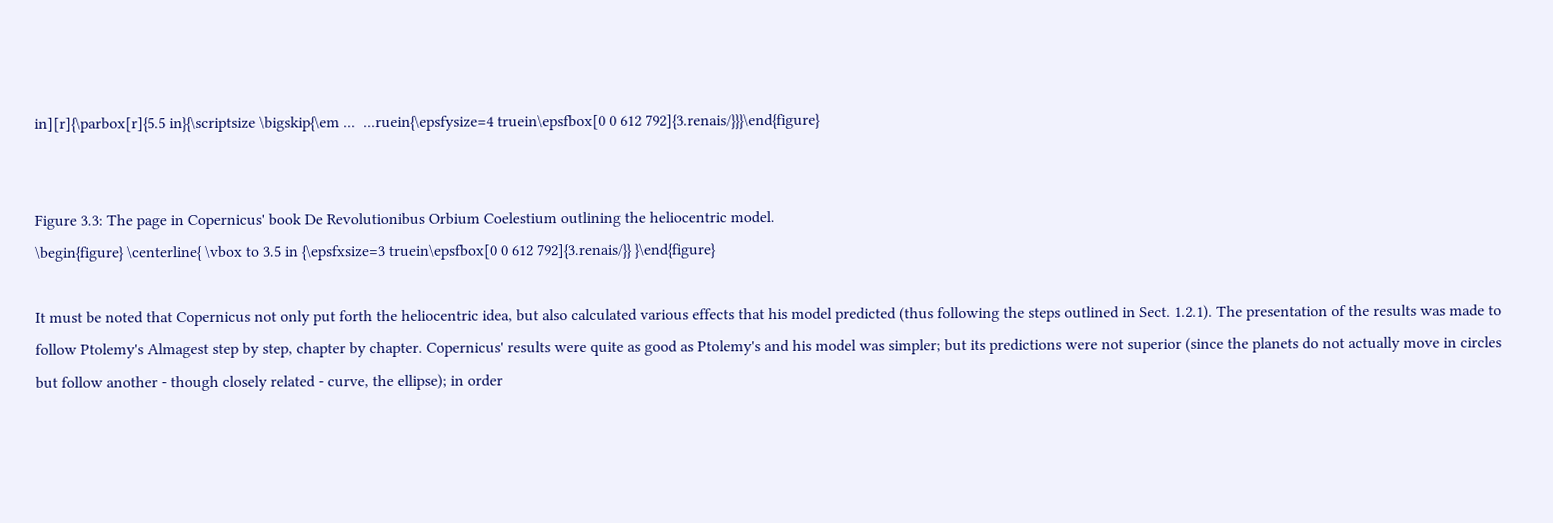in][r]{\parbox[r]{5.5 in}{\scriptsize \bigskip{\em ...  ...ruein{\epsfysize=4 truein\epsfbox[0 0 612 792]{3.renais/}}}\end{figure}


Figure 3.3: The page in Copernicus' book De Revolutionibus Orbium Coelestium outlining the heliocentric model.
\begin{figure} \centerline{ \vbox to 3.5 in {\epsfxsize=3 truein\epsfbox[0 0 612 792]{3.renais/}} }\end{figure}

It must be noted that Copernicus not only put forth the heliocentric idea, but also calculated various effects that his model predicted (thus following the steps outlined in Sect. 1.2.1). The presentation of the results was made to follow Ptolemy's Almagest step by step, chapter by chapter. Copernicus' results were quite as good as Ptolemy's and his model was simpler; but its predictions were not superior (since the planets do not actually move in circles but follow another - though closely related - curve, the ellipse); in order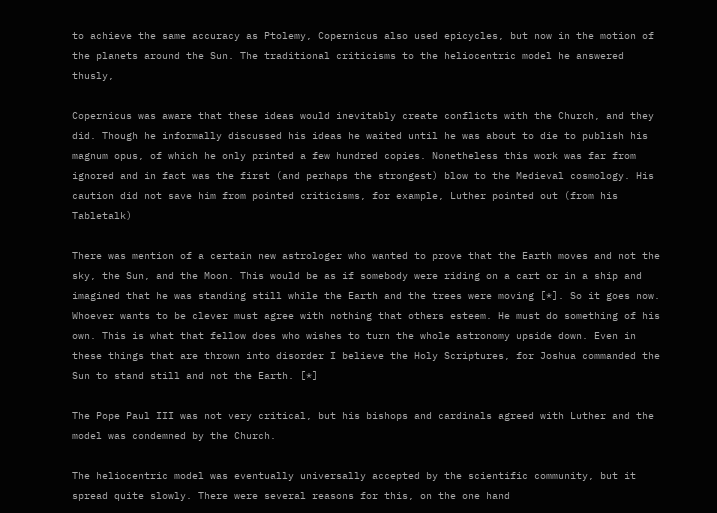to achieve the same accuracy as Ptolemy, Copernicus also used epicycles, but now in the motion of the planets around the Sun. The traditional criticisms to the heliocentric model he answered thusly,

Copernicus was aware that these ideas would inevitably create conflicts with the Church, and they did. Though he informally discussed his ideas he waited until he was about to die to publish his magnum opus, of which he only printed a few hundred copies. Nonetheless this work was far from ignored and in fact was the first (and perhaps the strongest) blow to the Medieval cosmology. His caution did not save him from pointed criticisms, for example, Luther pointed out (from his Tabletalk)

There was mention of a certain new astrologer who wanted to prove that the Earth moves and not the sky, the Sun, and the Moon. This would be as if somebody were riding on a cart or in a ship and imagined that he was standing still while the Earth and the trees were moving [*]. So it goes now. Whoever wants to be clever must agree with nothing that others esteem. He must do something of his own. This is what that fellow does who wishes to turn the whole astronomy upside down. Even in these things that are thrown into disorder I believe the Holy Scriptures, for Joshua commanded the Sun to stand still and not the Earth. [*]

The Pope Paul III was not very critical, but his bishops and cardinals agreed with Luther and the model was condemned by the Church.

The heliocentric model was eventually universally accepted by the scientific community, but it spread quite slowly. There were several reasons for this, on the one hand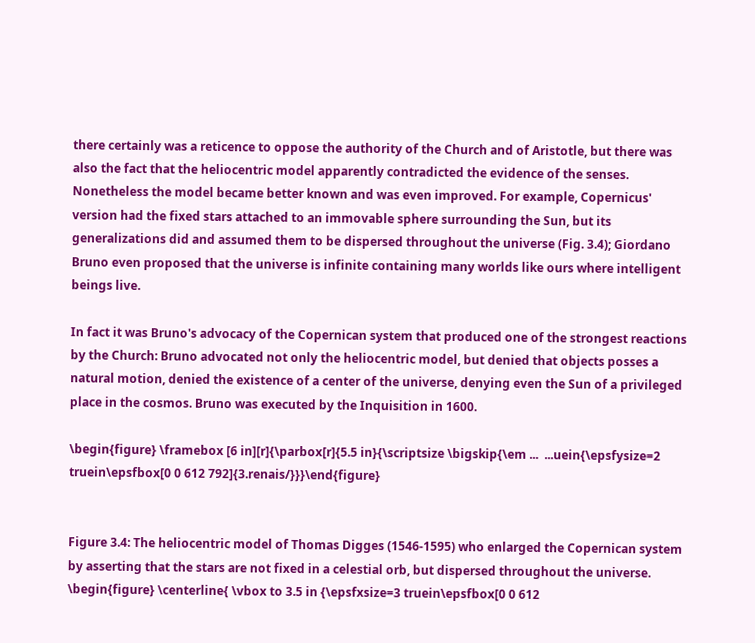there certainly was a reticence to oppose the authority of the Church and of Aristotle, but there was also the fact that the heliocentric model apparently contradicted the evidence of the senses. Nonetheless the model became better known and was even improved. For example, Copernicus' version had the fixed stars attached to an immovable sphere surrounding the Sun, but its generalizations did and assumed them to be dispersed throughout the universe (Fig. 3.4); Giordano Bruno even proposed that the universe is infinite containing many worlds like ours where intelligent beings live.

In fact it was Bruno's advocacy of the Copernican system that produced one of the strongest reactions by the Church: Bruno advocated not only the heliocentric model, but denied that objects posses a natural motion, denied the existence of a center of the universe, denying even the Sun of a privileged place in the cosmos. Bruno was executed by the Inquisition in 1600.

\begin{figure} \framebox [6 in][r]{\parbox[r]{5.5 in}{\scriptsize \bigskip{\em ...  ...uein{\epsfysize=2 truein\epsfbox[0 0 612 792]{3.renais/}}}\end{figure}


Figure 3.4: The heliocentric model of Thomas Digges (1546-1595) who enlarged the Copernican system by asserting that the stars are not fixed in a celestial orb, but dispersed throughout the universe.
\begin{figure} \centerline{ \vbox to 3.5 in {\epsfxsize=3 truein\epsfbox[0 0 612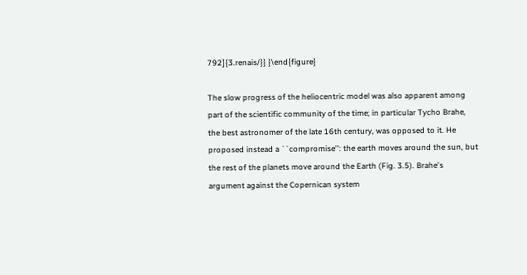792]{3.renais/}} }\end{figure}

The slow progress of the heliocentric model was also apparent among part of the scientific community of the time; in particular Tycho Brahe, the best astronomer of the late 16th century, was opposed to it. He proposed instead a ``compromise'': the earth moves around the sun, but the rest of the planets move around the Earth (Fig. 3.5). Brahe's argument against the Copernican system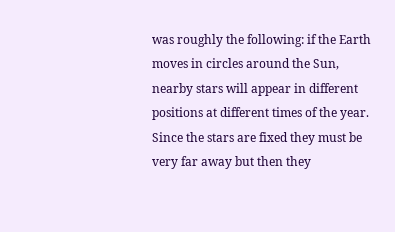was roughly the following: if the Earth moves in circles around the Sun, nearby stars will appear in different positions at different times of the year. Since the stars are fixed they must be very far away but then they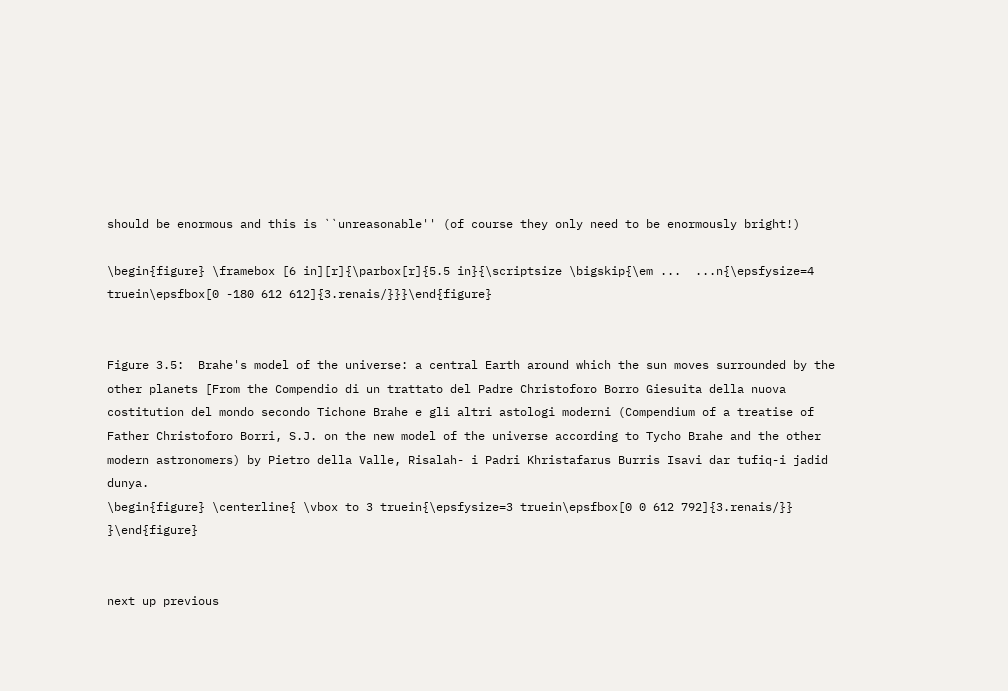should be enormous and this is ``unreasonable'' (of course they only need to be enormously bright!)

\begin{figure} \framebox [6 in][r]{\parbox[r]{5.5 in}{\scriptsize \bigskip{\em ...  ...n{\epsfysize=4 truein\epsfbox[0 -180 612 612]{3.renais/}}}\end{figure}


Figure 3.5:  Brahe's model of the universe: a central Earth around which the sun moves surrounded by the other planets [From the Compendio di un trattato del Padre Christoforo Borro Giesuita della nuova costitution del mondo secondo Tichone Brahe e gli altri astologi moderni (Compendium of a treatise of Father Christoforo Borri, S.J. on the new model of the universe according to Tycho Brahe and the other modern astronomers) by Pietro della Valle, Risalah- i Padri Khristafarus Burris Isavi dar tufiq-i jadid dunya.
\begin{figure} \centerline{ \vbox to 3 truein{\epsfysize=3 truein\epsfbox[0 0 612 792]{3.renais/}} }\end{figure}


next up previous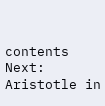contents
Next: Aristotle in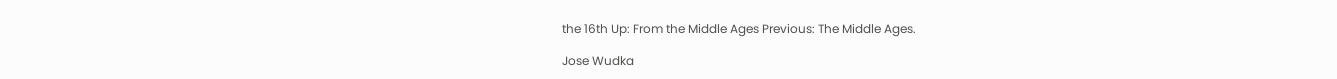the 16th Up: From the Middle Ages Previous: The Middle Ages.

Jose Wudka